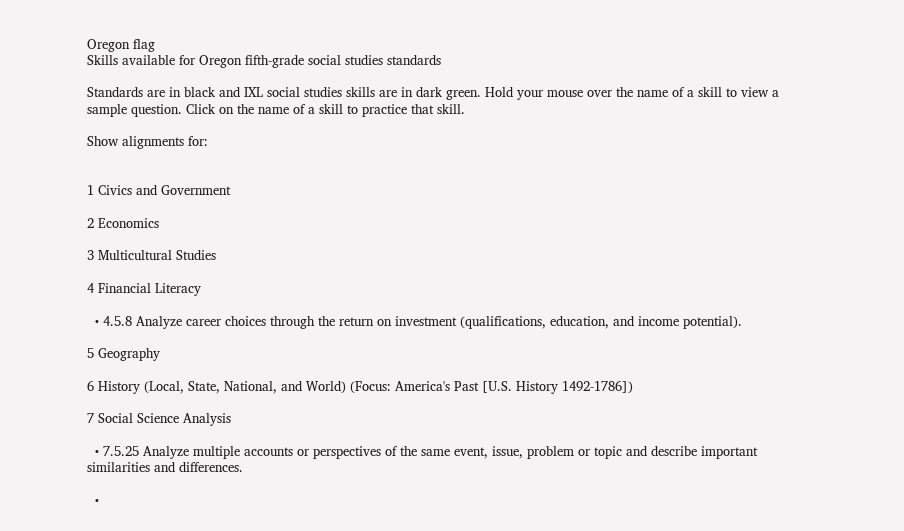Oregon flag
Skills available for Oregon fifth-grade social studies standards

Standards are in black and IXL social studies skills are in dark green. Hold your mouse over the name of a skill to view a sample question. Click on the name of a skill to practice that skill.

Show alignments for:


1 Civics and Government

2 Economics

3 Multicultural Studies

4 Financial Literacy

  • 4.5.8 Analyze career choices through the return on investment (qualifications, education, and income potential).

5 Geography

6 History (Local, State, National, and World) (Focus: America's Past [U.S. History 1492-1786])

7 Social Science Analysis

  • 7.5.25 Analyze multiple accounts or perspectives of the same event, issue, problem or topic and describe important similarities and differences.

  •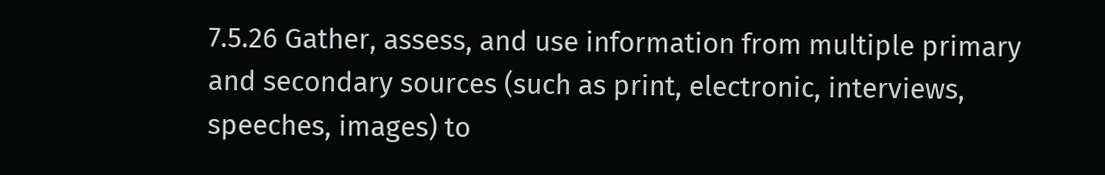7.5.26 Gather, assess, and use information from multiple primary and secondary sources (such as print, electronic, interviews, speeches, images) to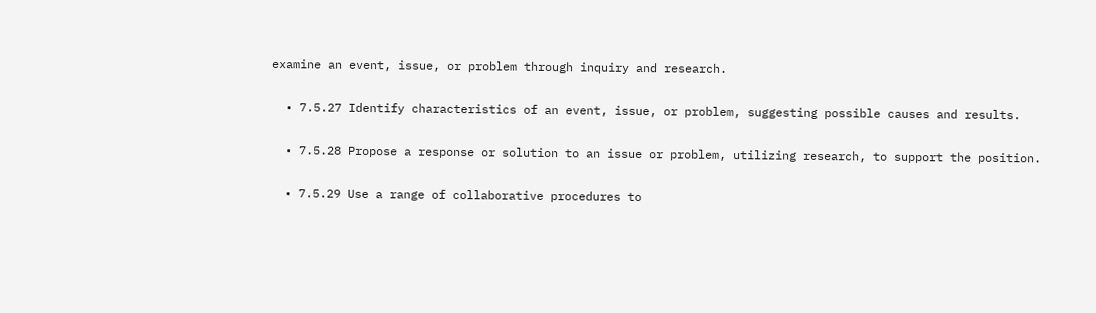examine an event, issue, or problem through inquiry and research.

  • 7.5.27 Identify characteristics of an event, issue, or problem, suggesting possible causes and results.

  • 7.5.28 Propose a response or solution to an issue or problem, utilizing research, to support the position.

  • 7.5.29 Use a range of collaborative procedures to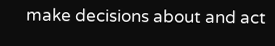make decisions about and act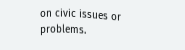on civic issues or problems.